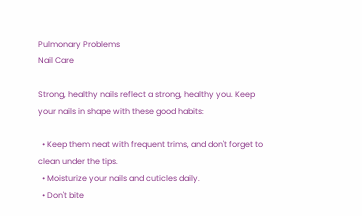Pulmonary Problems
Nail Care

Strong, healthy nails reflect a strong, healthy you. Keep your nails in shape with these good habits:

  • Keep them neat with frequent trims, and don't forget to clean under the tips.
  • Moisturize your nails and cuticles daily.
  • Don't bite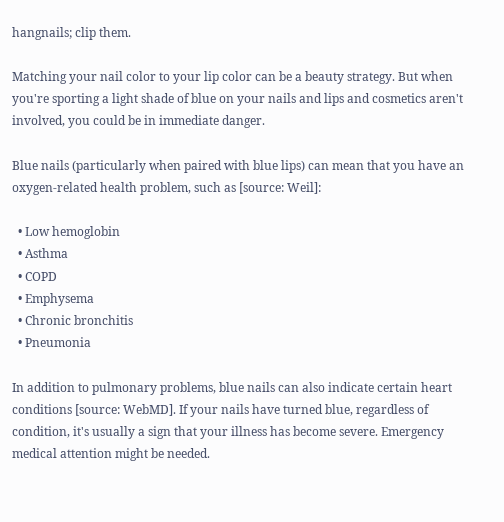hangnails; clip them.

Matching your nail color to your lip color can be a beauty strategy. But when you're sporting a light shade of blue on your nails and lips and cosmetics aren't involved, you could be in immediate danger.

Blue nails (particularly when paired with blue lips) can mean that you have an oxygen-related health problem, such as [source: Weil]:

  • Low hemoglobin
  • Asthma
  • COPD
  • Emphysema
  • Chronic bronchitis
  • Pneumonia

In addition to pulmonary problems, blue nails can also indicate certain heart conditions [source: WebMD]. If your nails have turned blue, regardless of condition, it's usually a sign that your illness has become severe. Emergency medical attention might be needed.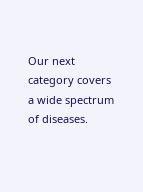Our next category covers a wide spectrum of diseases.